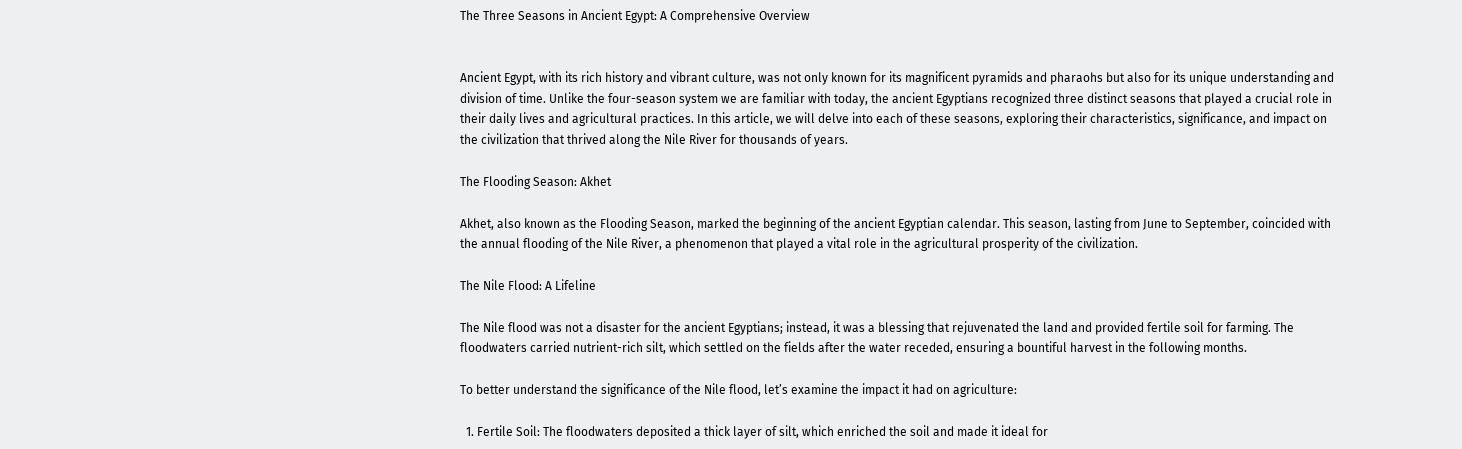The Three Seasons in Ancient Egypt: A Comprehensive Overview


Ancient Egypt, with its rich history and vibrant culture, was not only known for its magnificent pyramids and pharaohs but also for its unique understanding and division of time. Unlike the four-season system we are familiar with today, the ancient Egyptians recognized three distinct seasons that played a crucial role in their daily lives and agricultural practices. In this article, we will delve into each of these seasons, exploring their characteristics, significance, and impact on the civilization that thrived along the Nile River for thousands of years.

The Flooding Season: Akhet

Akhet, also known as the Flooding Season, marked the beginning of the ancient Egyptian calendar. This season, lasting from June to September, coincided with the annual flooding of the Nile River, a phenomenon that played a vital role in the agricultural prosperity of the civilization.

The Nile Flood: A Lifeline

The Nile flood was not a disaster for the ancient Egyptians; instead, it was a blessing that rejuvenated the land and provided fertile soil for farming. The floodwaters carried nutrient-rich silt, which settled on the fields after the water receded, ensuring a bountiful harvest in the following months.

To better understand the significance of the Nile flood, let’s examine the impact it had on agriculture:

  1. Fertile Soil: The floodwaters deposited a thick layer of silt, which enriched the soil and made it ideal for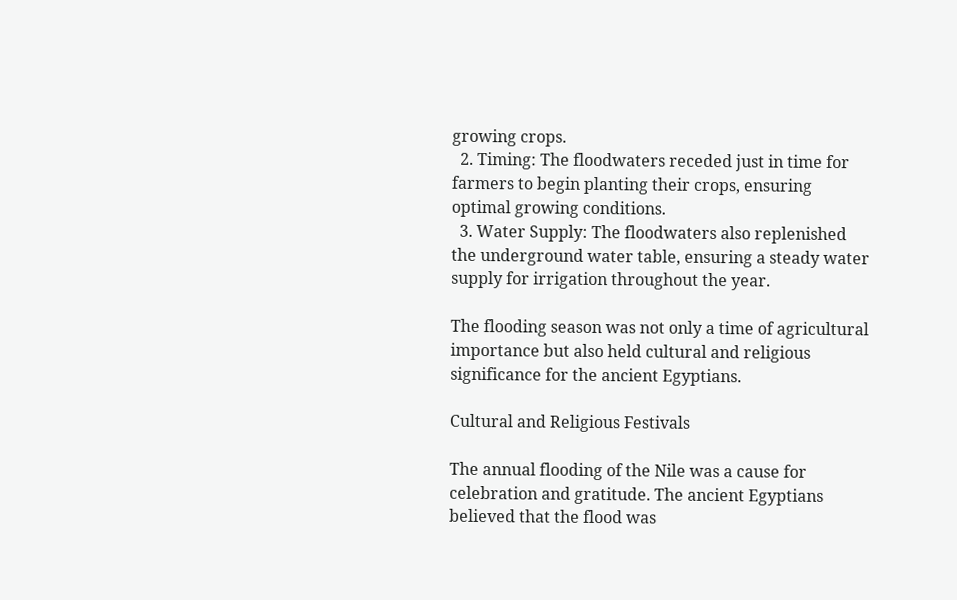growing crops.
  2. Timing: The floodwaters receded just in time for farmers to begin planting their crops, ensuring optimal growing conditions.
  3. Water Supply: The floodwaters also replenished the underground water table, ensuring a steady water supply for irrigation throughout the year.

The flooding season was not only a time of agricultural importance but also held cultural and religious significance for the ancient Egyptians.

Cultural and Religious Festivals

The annual flooding of the Nile was a cause for celebration and gratitude. The ancient Egyptians believed that the flood was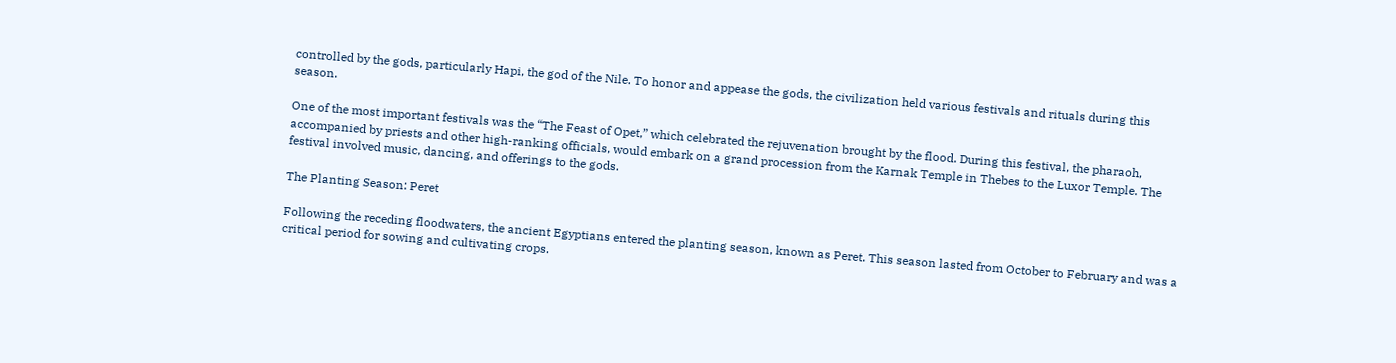controlled by the gods, particularly Hapi, the god of the Nile. To honor and appease the gods, the civilization held various festivals and rituals during this season.

One of the most important festivals was the “The Feast of Opet,” which celebrated the rejuvenation brought by the flood. During this festival, the pharaoh, accompanied by priests and other high-ranking officials, would embark on a grand procession from the Karnak Temple in Thebes to the Luxor Temple. The festival involved music, dancing, and offerings to the gods.

The Planting Season: Peret

Following the receding floodwaters, the ancient Egyptians entered the planting season, known as Peret. This season lasted from October to February and was a critical period for sowing and cultivating crops.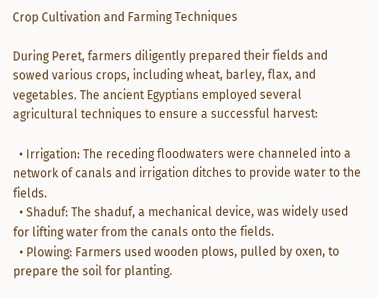Crop Cultivation and Farming Techniques

During Peret, farmers diligently prepared their fields and sowed various crops, including wheat, barley, flax, and vegetables. The ancient Egyptians employed several agricultural techniques to ensure a successful harvest:

  • Irrigation: The receding floodwaters were channeled into a network of canals and irrigation ditches to provide water to the fields.
  • Shaduf: The shaduf, a mechanical device, was widely used for lifting water from the canals onto the fields.
  • Plowing: Farmers used wooden plows, pulled by oxen, to prepare the soil for planting.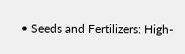• Seeds and Fertilizers: High-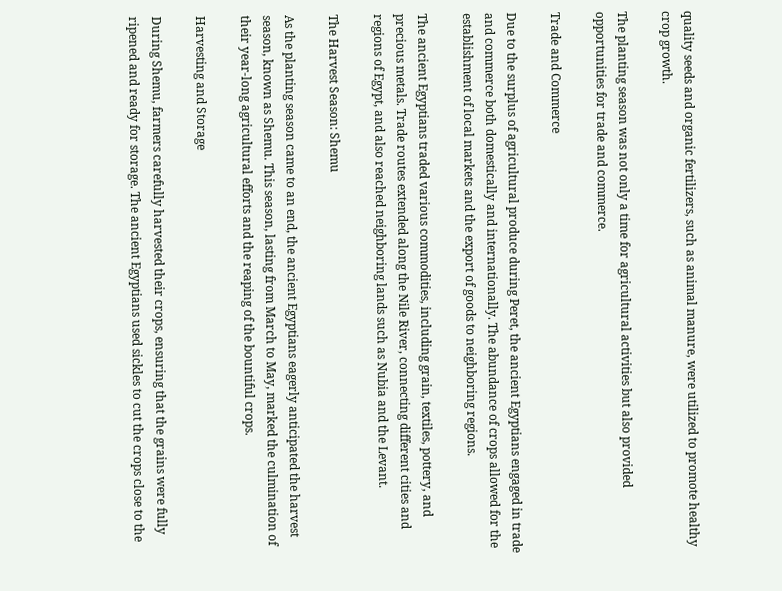quality seeds and organic fertilizers, such as animal manure, were utilized to promote healthy crop growth.

The planting season was not only a time for agricultural activities but also provided opportunities for trade and commerce.

Trade and Commerce

Due to the surplus of agricultural produce during Peret, the ancient Egyptians engaged in trade and commerce both domestically and internationally. The abundance of crops allowed for the establishment of local markets and the export of goods to neighboring regions.

The ancient Egyptians traded various commodities, including grain, textiles, pottery, and precious metals. Trade routes extended along the Nile River, connecting different cities and regions of Egypt, and also reached neighboring lands such as Nubia and the Levant.

The Harvest Season: Shemu

As the planting season came to an end, the ancient Egyptians eagerly anticipated the harvest season, known as Shemu. This season, lasting from March to May, marked the culmination of their year-long agricultural efforts and the reaping of the bountiful crops.

Harvesting and Storage

During Shemu, farmers carefully harvested their crops, ensuring that the grains were fully ripened and ready for storage. The ancient Egyptians used sickles to cut the crops close to the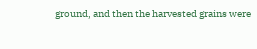ground, and then the harvested grains were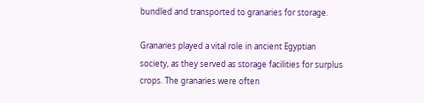bundled and transported to granaries for storage.

Granaries played a vital role in ancient Egyptian society, as they served as storage facilities for surplus crops. The granaries were often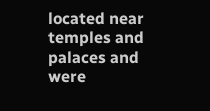located near temples and palaces and were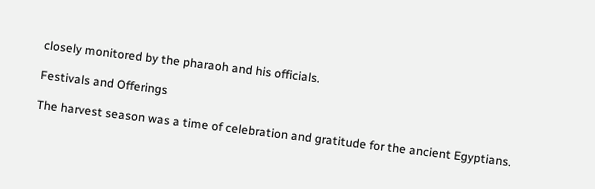closely monitored by the pharaoh and his officials.

Festivals and Offerings

The harvest season was a time of celebration and gratitude for the ancient Egyptians.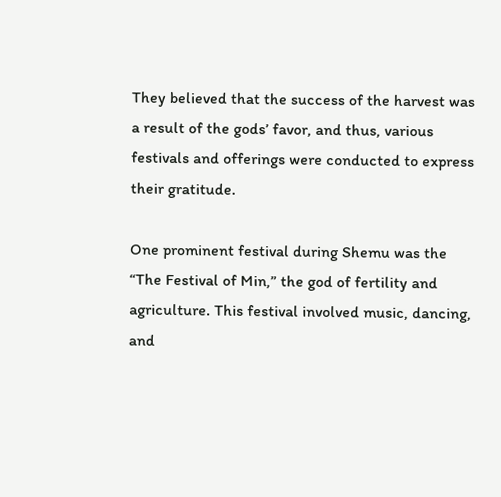They believed that the success of the harvest was a result of the gods’ favor, and thus, various festivals and offerings were conducted to express their gratitude.

One prominent festival during Shemu was the “The Festival of Min,” the god of fertility and agriculture. This festival involved music, dancing, and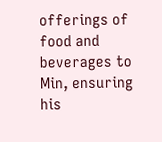offerings of food and beverages to Min, ensuring his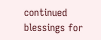continued blessings for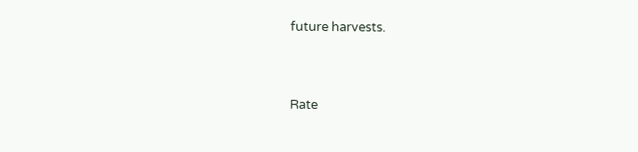future harvests.


Rate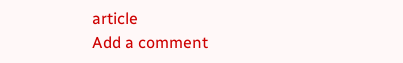article
Add a comment